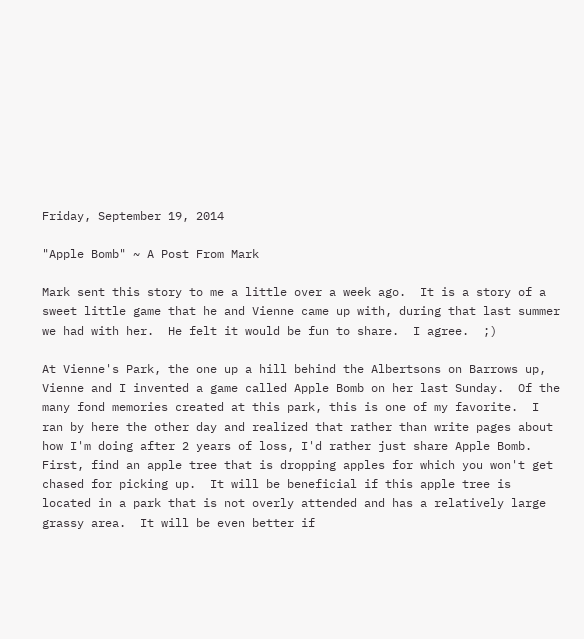Friday, September 19, 2014

"Apple Bomb" ~ A Post From Mark

Mark sent this story to me a little over a week ago.  It is a story of a sweet little game that he and Vienne came up with, during that last summer we had with her.  He felt it would be fun to share.  I agree.  ;)

At Vienne's Park, the one up a hill behind the Albertsons on Barrows up, Vienne and I invented a game called Apple Bomb on her last Sunday.  Of the many fond memories created at this park, this is one of my favorite.  I ran by here the other day and realized that rather than write pages about how I'm doing after 2 years of loss, I'd rather just share Apple Bomb.
First, find an apple tree that is dropping apples for which you won't get chased for picking up.  It will be beneficial if this apple tree is located in a park that is not overly attended and has a relatively large grassy area.  It will be even better if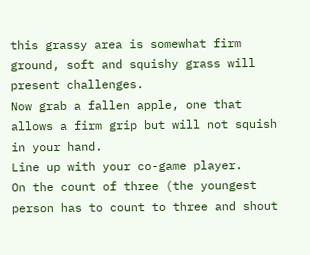this grassy area is somewhat firm ground, soft and squishy grass will present challenges.
Now grab a fallen apple, one that allows a firm grip but will not squish in your hand.
Line up with your co-game player.
On the count of three (the youngest person has to count to three and shout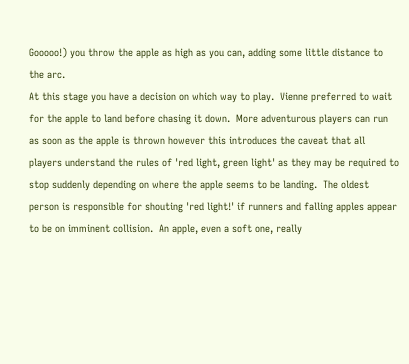Gooooo!) you throw the apple as high as you can, adding some little distance to the arc.
At this stage you have a decision on which way to play.  Vienne preferred to wait for the apple to land before chasing it down.  More adventurous players can run as soon as the apple is thrown however this introduces the caveat that all players understand the rules of 'red light, green light' as they may be required to stop suddenly depending on where the apple seems to be landing.  The oldest person is responsible for shouting 'red light!' if runners and falling apples appear to be on imminent collision.  An apple, even a soft one, really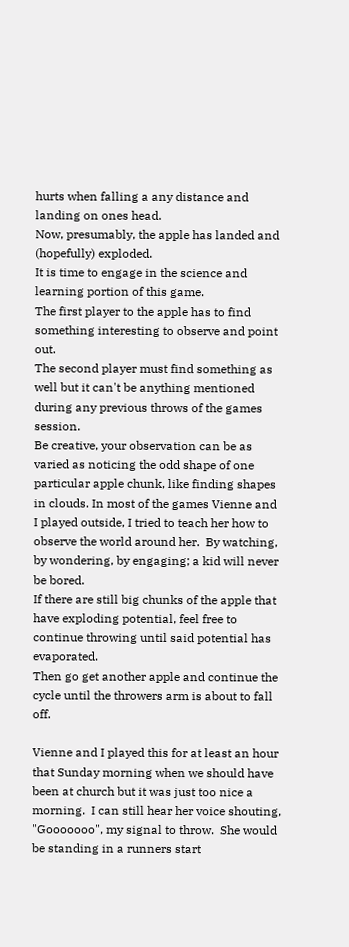hurts when falling a any distance and landing on ones head.
Now, presumably, the apple has landed and (hopefully) exploded.
It is time to engage in the science and learning portion of this game.
The first player to the apple has to find something interesting to observe and point out.
The second player must find something as well but it can't be anything mentioned during any previous throws of the games session.
Be creative, your observation can be as varied as noticing the odd shape of one particular apple chunk, like finding shapes in clouds. In most of the games Vienne and I played outside, I tried to teach her how to observe the world around her.  By watching, by wondering, by engaging; a kid will never be bored.
If there are still big chunks of the apple that have exploding potential, feel free to continue throwing until said potential has evaporated.
Then go get another apple and continue the cycle until the throwers arm is about to fall off.

Vienne and I played this for at least an hour that Sunday morning when we should have been at church but it was just too nice a morning.  I can still hear her voice shouting, "Gooooooo", my signal to throw.  She would be standing in a runners start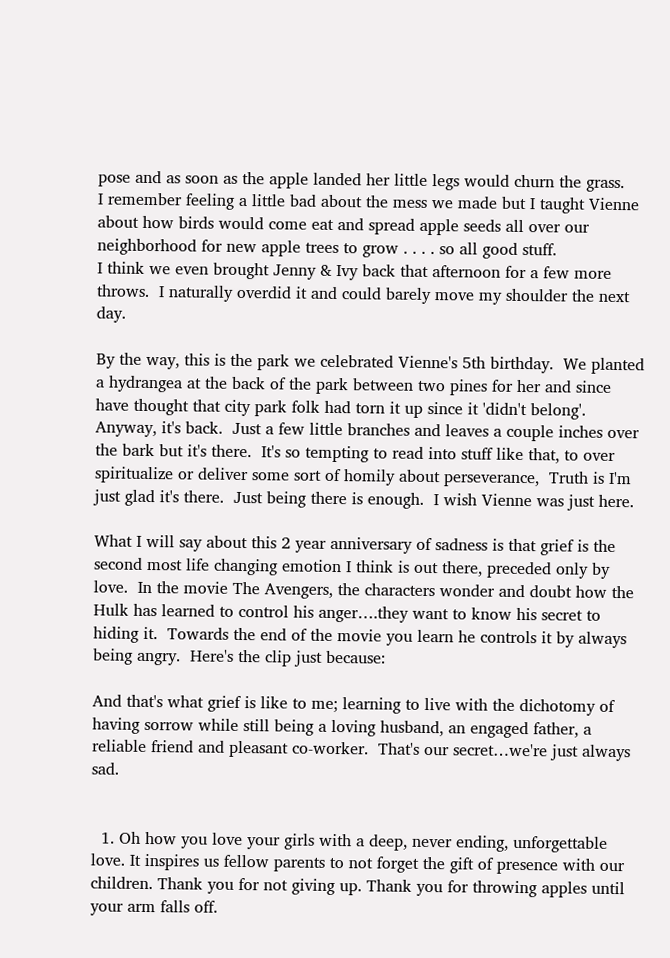pose and as soon as the apple landed her little legs would churn the grass.
I remember feeling a little bad about the mess we made but I taught Vienne about how birds would come eat and spread apple seeds all over our neighborhood for new apple trees to grow . . . . so all good stuff.
I think we even brought Jenny & Ivy back that afternoon for a few more throws.  I naturally overdid it and could barely move my shoulder the next day.

By the way, this is the park we celebrated Vienne's 5th birthday.  We planted a hydrangea at the back of the park between two pines for her and since have thought that city park folk had torn it up since it 'didn't belong'.  Anyway, it's back.  Just a few little branches and leaves a couple inches over the bark but it's there.  It's so tempting to read into stuff like that, to over spiritualize or deliver some sort of homily about perseverance,  Truth is I'm just glad it's there.  Just being there is enough.  I wish Vienne was just here.

What I will say about this 2 year anniversary of sadness is that grief is the second most life changing emotion I think is out there, preceded only by love.  In the movie The Avengers, the characters wonder and doubt how the Hulk has learned to control his anger….they want to know his secret to hiding it.  Towards the end of the movie you learn he controls it by always being angry.  Here's the clip just because:

And that's what grief is like to me; learning to live with the dichotomy of having sorrow while still being a loving husband, an engaged father, a reliable friend and pleasant co-worker.  That's our secret…we're just always sad.


  1. Oh how you love your girls with a deep, never ending, unforgettable love. It inspires us fellow parents to not forget the gift of presence with our children. Thank you for not giving up. Thank you for throwing apples until your arm falls off.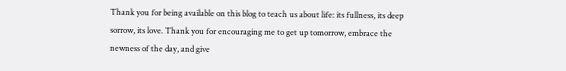Thank you for being available on this blog to teach us about life: its fullness, its deep sorrow, its love. Thank you for encouraging me to get up tomorrow, embrace the newness of the day, and give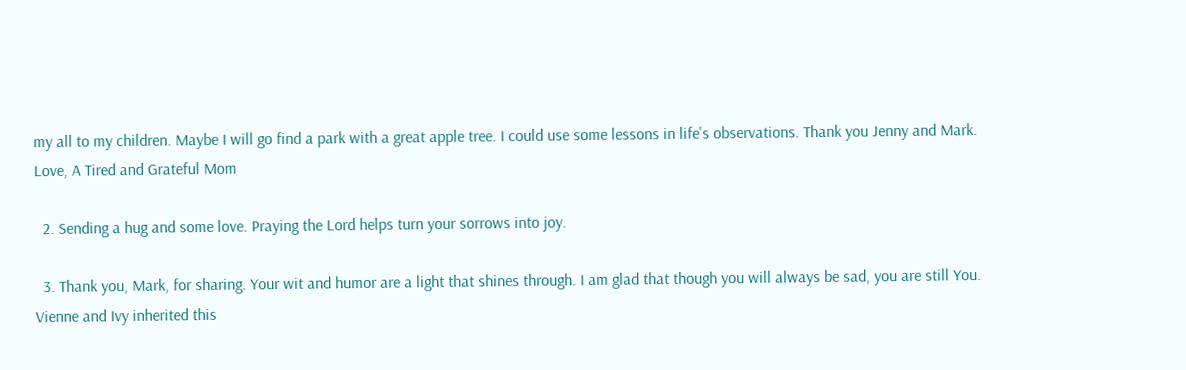my all to my children. Maybe I will go find a park with a great apple tree. I could use some lessons in life's observations. Thank you Jenny and Mark. Love, A Tired and Grateful Mom

  2. Sending a hug and some love. Praying the Lord helps turn your sorrows into joy.

  3. Thank you, Mark, for sharing. Your wit and humor are a light that shines through. I am glad that though you will always be sad, you are still You. Vienne and Ivy inherited this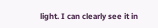light. I can clearly see it in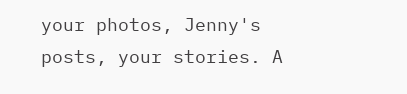your photos, Jenny's posts, your stories. A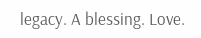legacy. A blessing. Love.